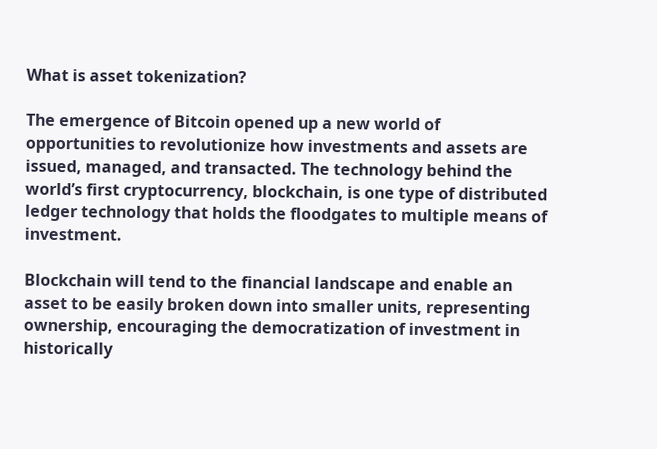What is asset tokenization?

The emergence of Bitcoin opened up a new world of opportunities to revolutionize how investments and assets are issued, managed, and transacted. The technology behind the world’s first cryptocurrency, blockchain, is one type of distributed ledger technology that holds the floodgates to multiple means of investment.

Blockchain will tend to the financial landscape and enable an asset to be easily broken down into smaller units, representing ownership, encouraging the democratization of investment in historically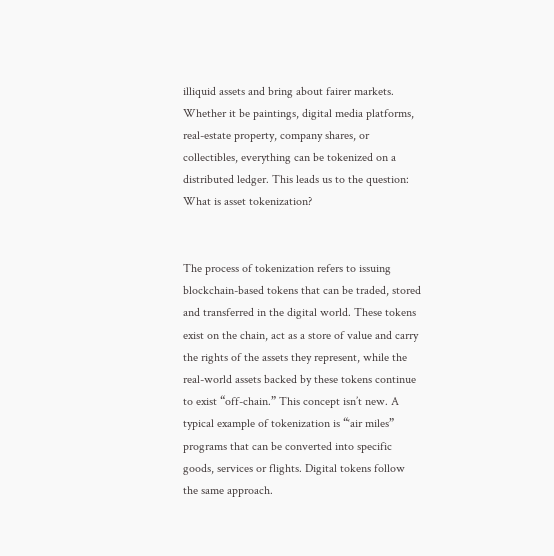illiquid assets and bring about fairer markets. Whether it be paintings, digital media platforms, real-estate property, company shares, or collectibles, everything can be tokenized on a distributed ledger. This leads us to the question: What is asset tokenization?


The process of tokenization refers to issuing blockchain-based tokens that can be traded, stored and transferred in the digital world. These tokens exist on the chain, act as a store of value and carry the rights of the assets they represent, while the real-world assets backed by these tokens continue to exist “off-chain.” This concept isn’t new. A typical example of tokenization is “‘air miles” programs that can be converted into specific goods, services or flights. Digital tokens follow the same approach.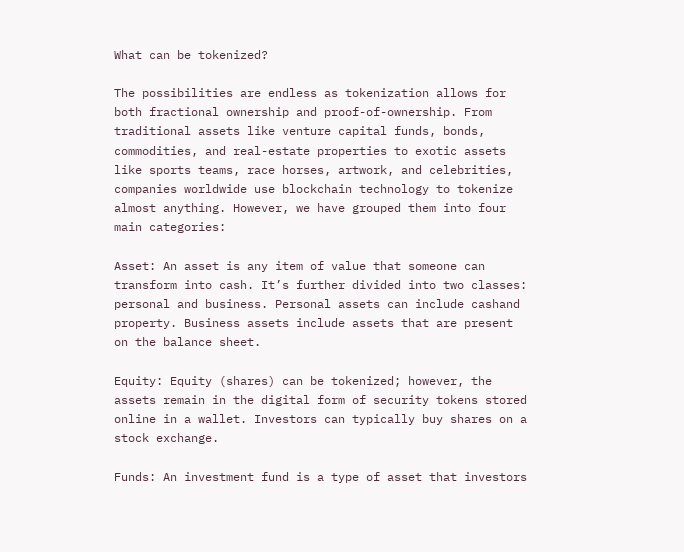What can be tokenized?

The possibilities are endless as tokenization allows for both fractional ownership and proof-of-ownership. From traditional assets like venture capital funds, bonds, commodities, and real-estate properties to exotic assets like sports teams, race horses, artwork, and celebrities, companies worldwide use blockchain technology to tokenize almost anything. However, we have grouped them into four main categories:

Asset: An asset is any item of value that someone can transform into cash. It’s further divided into two classes: personal and business. Personal assets can include cashand property. Business assets include assets that are present on the balance sheet.

Equity: Equity (shares) can be tokenized; however, the assets remain in the digital form of security tokens stored online in a wallet. Investors can typically buy shares on a stock exchange.

Funds: An investment fund is a type of asset that investors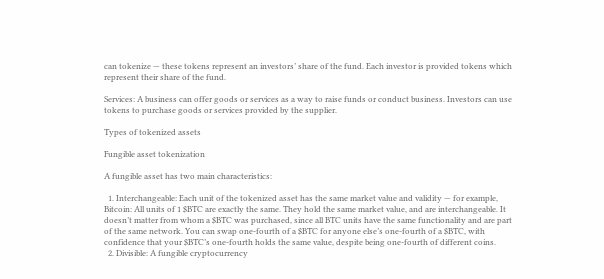can tokenize — these tokens represent an investors’ share of the fund. Each investor is provided tokens which represent their share of the fund.

Services: A business can offer goods or services as a way to raise funds or conduct business. Investors can use tokens to purchase goods or services provided by the supplier.

Types of tokenized assets

Fungible asset tokenization

A fungible asset has two main characteristics:

  1. Interchangeable: Each unit of the tokenized asset has the same market value and validity — for example, Bitcoin: All units of 1 $BTC are exactly the same. They hold the same market value, and are interchangeable. It doesn’t matter from whom a $BTC was purchased, since all BTC units have the same functionality and are part of the same network. You can swap one-fourth of a $BTC for anyone else’s one-fourth of a $BTC, with confidence that your $BTC’s one-fourth holds the same value, despite being one-fourth of different coins.
  2. Divisible: A fungible cryptocurrency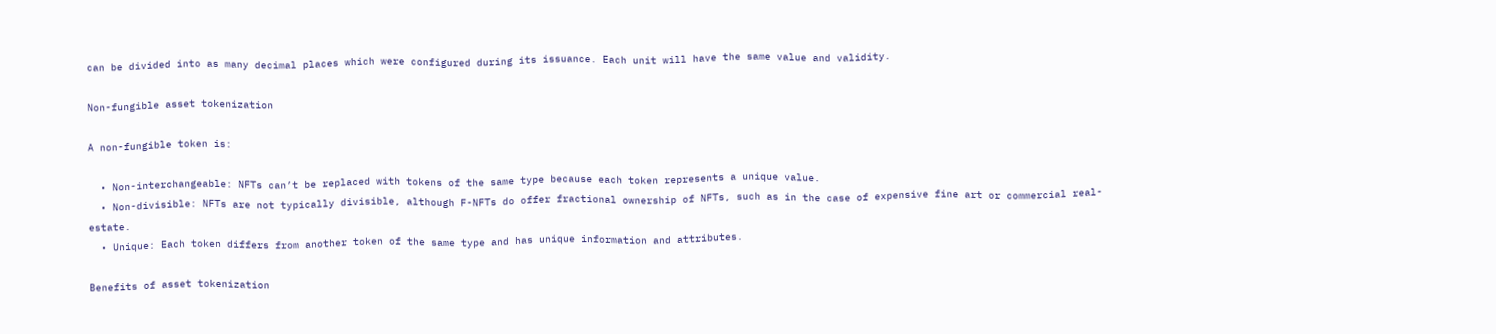can be divided into as many decimal places which were configured during its issuance. Each unit will have the same value and validity.

Non-fungible asset tokenization

A non-fungible token is:

  • Non-interchangeable: NFTs can’t be replaced with tokens of the same type because each token represents a unique value.
  • Non-divisible: NFTs are not typically divisible, although F-NFTs do offer fractional ownership of NFTs, such as in the case of expensive fine art or commercial real-estate.
  • Unique: Each token differs from another token of the same type and has unique information and attributes.

Benefits of asset tokenization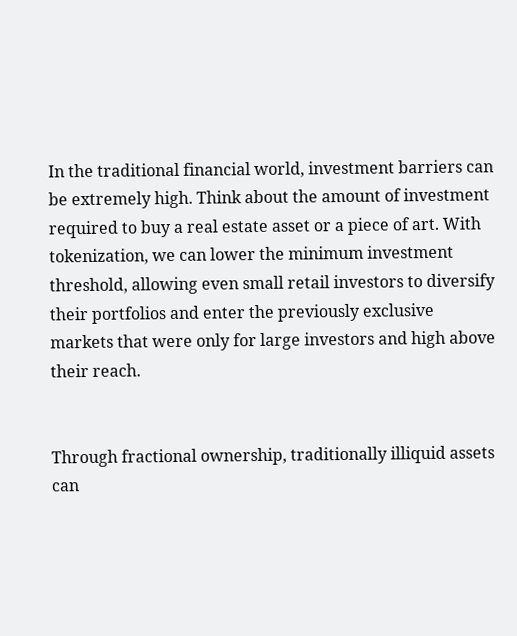In the traditional financial world, investment barriers can be extremely high. Think about the amount of investment required to buy a real estate asset or a piece of art. With tokenization, we can lower the minimum investment threshold, allowing even small retail investors to diversify their portfolios and enter the previously exclusive markets that were only for large investors and high above their reach.


Through fractional ownership, traditionally illiquid assets can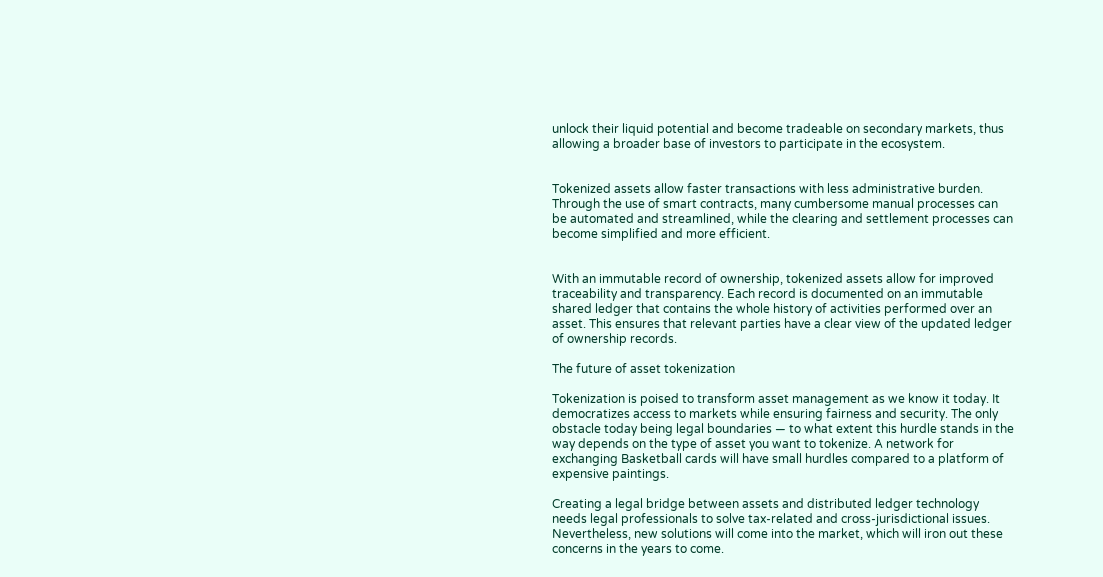unlock their liquid potential and become tradeable on secondary markets, thus allowing a broader base of investors to participate in the ecosystem.


Tokenized assets allow faster transactions with less administrative burden. Through the use of smart contracts, many cumbersome manual processes can be automated and streamlined, while the clearing and settlement processes can become simplified and more efficient.


With an immutable record of ownership, tokenized assets allow for improved traceability and transparency. Each record is documented on an immutable shared ledger that contains the whole history of activities performed over an asset. This ensures that relevant parties have a clear view of the updated ledger of ownership records.

The future of asset tokenization

Tokenization is poised to transform asset management as we know it today. It democratizes access to markets while ensuring fairness and security. The only obstacle today being legal boundaries — to what extent this hurdle stands in the way depends on the type of asset you want to tokenize. A network for exchanging Basketball cards will have small hurdles compared to a platform of expensive paintings.

Creating a legal bridge between assets and distributed ledger technology needs legal professionals to solve tax-related and cross-jurisdictional issues. Nevertheless, new solutions will come into the market, which will iron out these concerns in the years to come.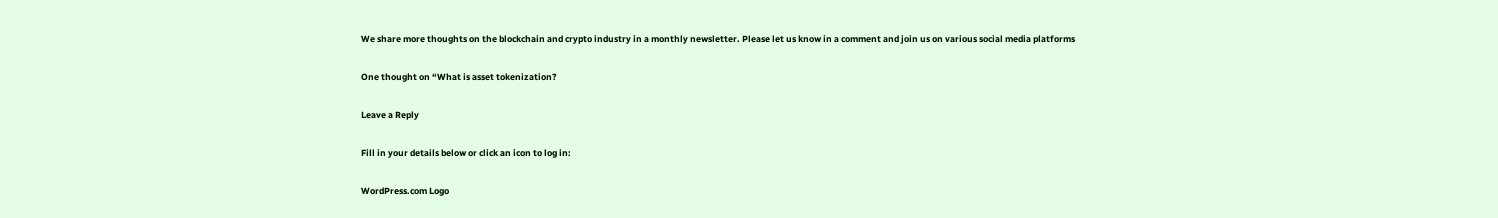We share more thoughts on the blockchain and crypto industry in a monthly newsletter. Please let us know in a comment and join us on various social media platforms

One thought on “What is asset tokenization?

Leave a Reply

Fill in your details below or click an icon to log in:

WordPress.com Logo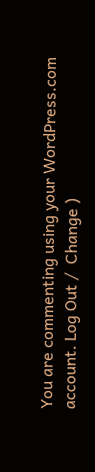You are commenting using your WordPress.com account. Log Out /  Change )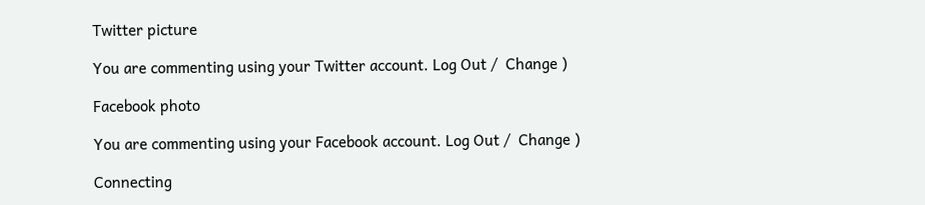Twitter picture

You are commenting using your Twitter account. Log Out /  Change )

Facebook photo

You are commenting using your Facebook account. Log Out /  Change )

Connecting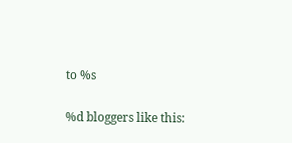to %s

%d bloggers like this: